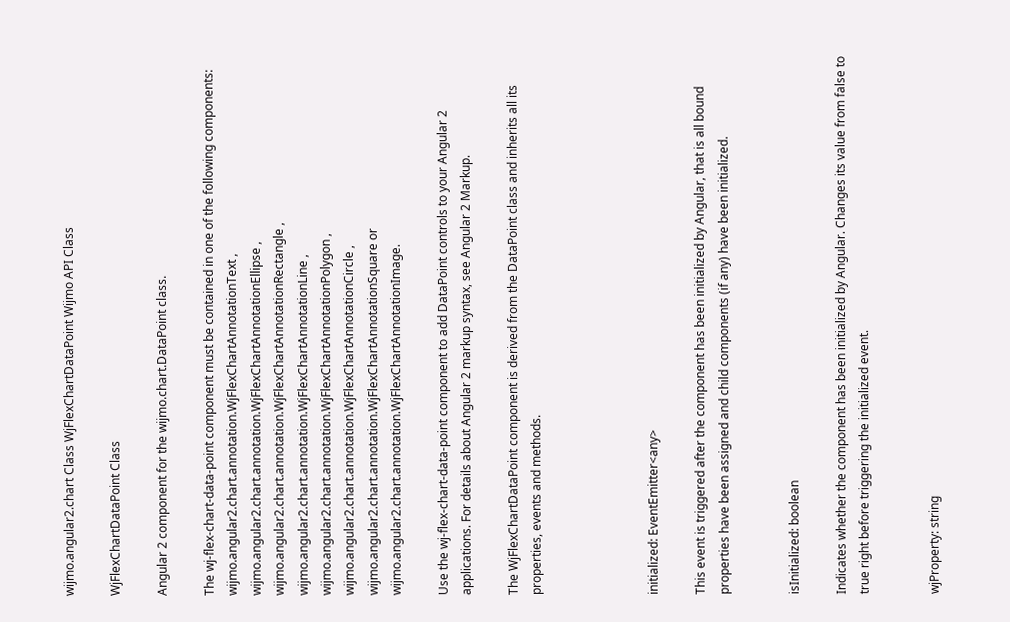wijmo.angular2.chart Class WjFlexChartDataPoint Wijmo API Class

WjFlexChartDataPoint Class

Angular 2 component for the wijmo.chart.DataPoint class.

The wj-flex-chart-data-point component must be contained in one of the following components: wijmo.angular2.chart.annotation.WjFlexChartAnnotationText , wijmo.angular2.chart.annotation.WjFlexChartAnnotationEllipse , wijmo.angular2.chart.annotation.WjFlexChartAnnotationRectangle , wijmo.angular2.chart.annotation.WjFlexChartAnnotationLine , wijmo.angular2.chart.annotation.WjFlexChartAnnotationPolygon , wijmo.angular2.chart.annotation.WjFlexChartAnnotationCircle , wijmo.angular2.chart.annotation.WjFlexChartAnnotationSquare or wijmo.angular2.chart.annotation.WjFlexChartAnnotationImage.

Use the wj-flex-chart-data-point component to add DataPoint controls to your Angular 2 applications. For details about Angular 2 markup syntax, see Angular 2 Markup.

The WjFlexChartDataPoint component is derived from the DataPoint class and inherits all its properties, events and methods.




initialized: EventEmitter<any>

This event is triggered after the component has been initialized by Angular, that is all bound properties have been assigned and child components (if any) have been initialized.


isInitialized: boolean

Indicates whether the component has been initialized by Angular. Changes its value from false to true right before triggering the initialized event.


wjProperty: string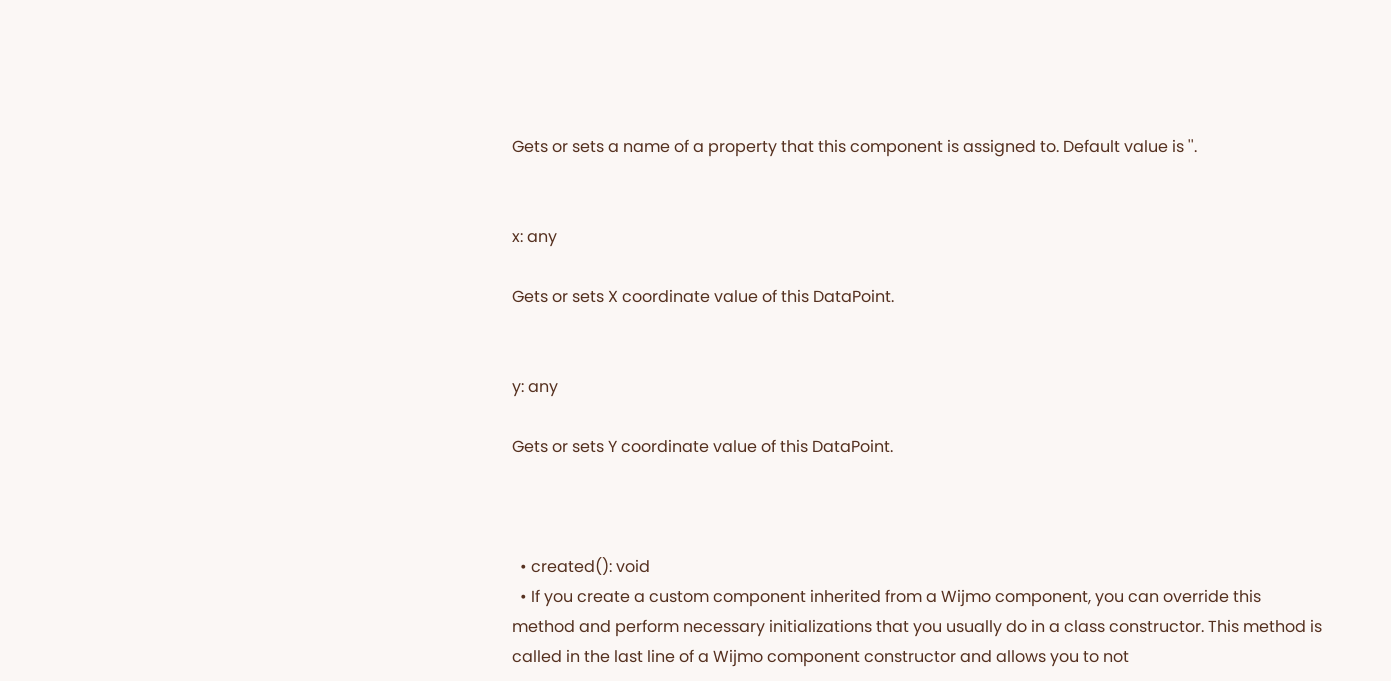Gets or sets a name of a property that this component is assigned to. Default value is ''.


x: any

Gets or sets X coordinate value of this DataPoint.


y: any

Gets or sets Y coordinate value of this DataPoint.



  • created(): void
  • If you create a custom component inherited from a Wijmo component, you can override this method and perform necessary initializations that you usually do in a class constructor. This method is called in the last line of a Wijmo component constructor and allows you to not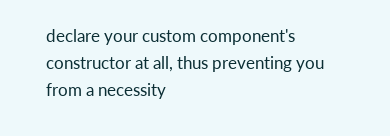declare your custom component's constructor at all, thus preventing you from a necessity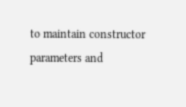to maintain constructor parameters and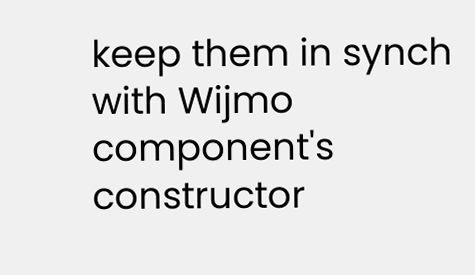keep them in synch with Wijmo component's constructor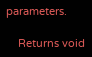parameters.

    Returns void